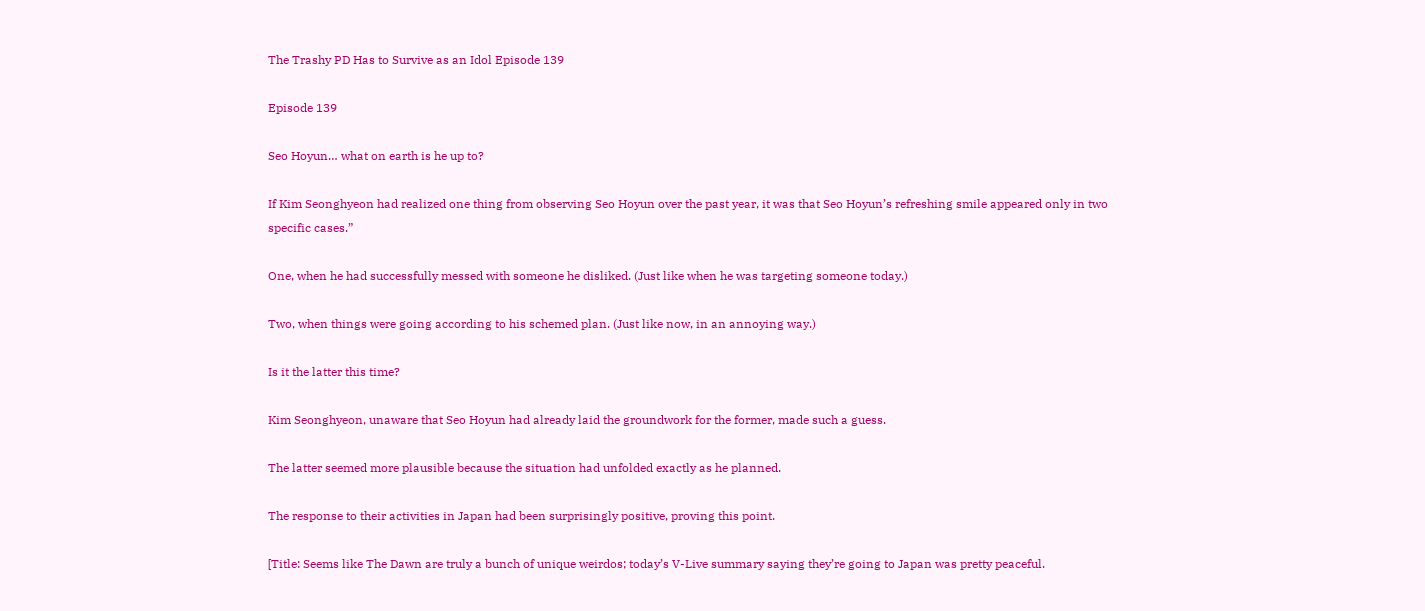The Trashy PD Has to Survive as an Idol Episode 139

Episode 139

Seo Hoyun… what on earth is he up to?

If Kim Seonghyeon had realized one thing from observing Seo Hoyun over the past year, it was that Seo Hoyun’s refreshing smile appeared only in two specific cases.”

One, when he had successfully messed with someone he disliked. (Just like when he was targeting someone today.)

Two, when things were going according to his schemed plan. (Just like now, in an annoying way.)

Is it the latter this time?

Kim Seonghyeon, unaware that Seo Hoyun had already laid the groundwork for the former, made such a guess.

The latter seemed more plausible because the situation had unfolded exactly as he planned.

The response to their activities in Japan had been surprisingly positive, proving this point.

[Title: Seems like The Dawn are truly a bunch of unique weirdos; today’s V-Live summary saying they’re going to Japan was pretty peaceful.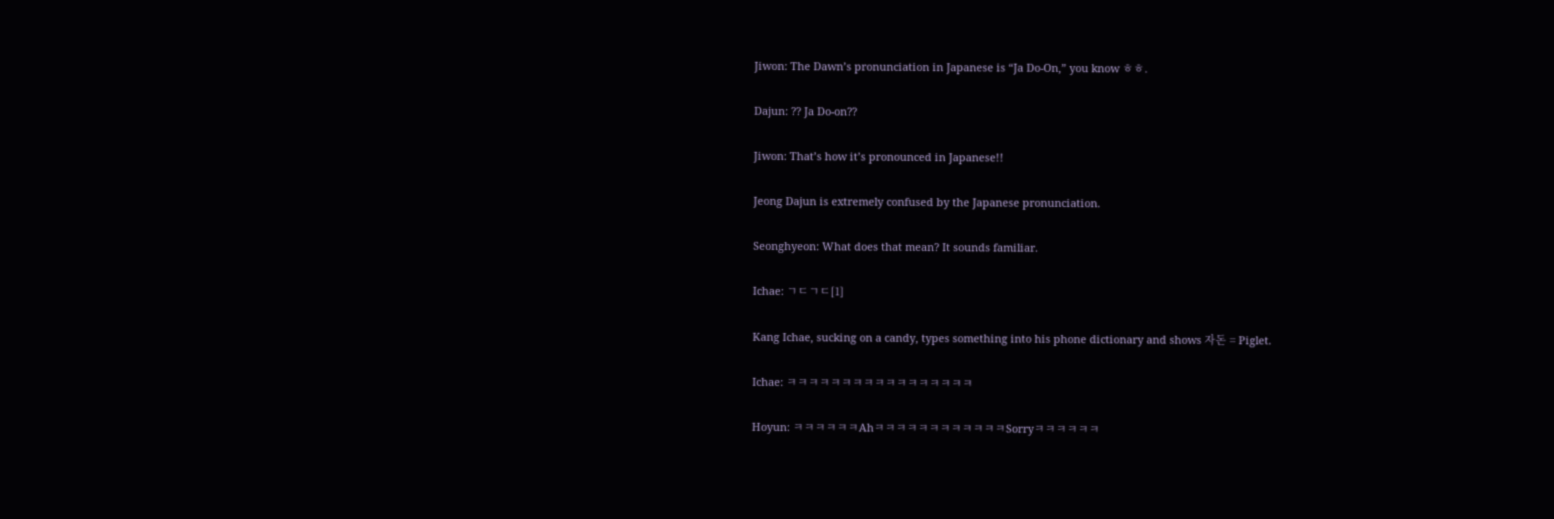Jiwon: The Dawn’s pronunciation in Japanese is “Ja Do-On,” you know ㅎㅎ.

Dajun: ?? Ja Do-on??

Jiwon: That’s how it’s pronounced in Japanese!!

Jeong Dajun is extremely confused by the Japanese pronunciation.

Seonghyeon: What does that mean? It sounds familiar.

Ichae: ㄱㄷㄱㄷ[1]

Kang Ichae, sucking on a candy, types something into his phone dictionary and shows 자돈 = Piglet.

Ichae: ㅋㅋㅋㅋㅋㅋㅋㅋㅋㅋㅋㅋㅋㅋㅋㅋㅋ

Hoyun: ㅋㅋㅋㅋㅋㅋAhㅋㅋㅋㅋㅋㅋㅋㅋㅋㅋㅋㅋSorryㅋㅋㅋㅋㅋㅋ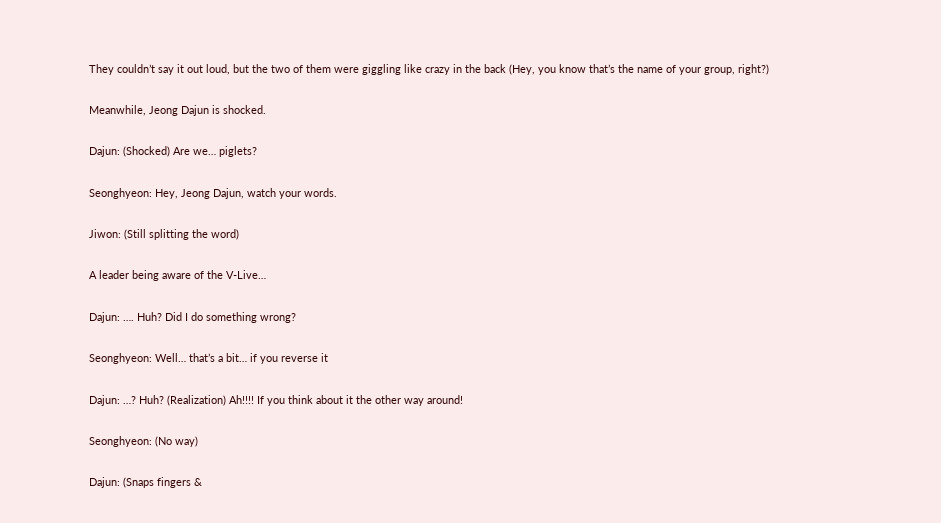They couldn’t say it out loud, but the two of them were giggling like crazy in the back (Hey, you know that’s the name of your group, right?)

Meanwhile, Jeong Dajun is shocked.

Dajun: (Shocked) Are we… piglets?

Seonghyeon: Hey, Jeong Dajun, watch your words.

Jiwon: (Still splitting the word)

A leader being aware of the V-Live…

Dajun: …. Huh? Did I do something wrong?

Seonghyeon: Well… that’s a bit… if you reverse it

Dajun: …? Huh? (Realization) Ah!!!! If you think about it the other way around!

Seonghyeon: (No way)

Dajun: (Snaps fingers &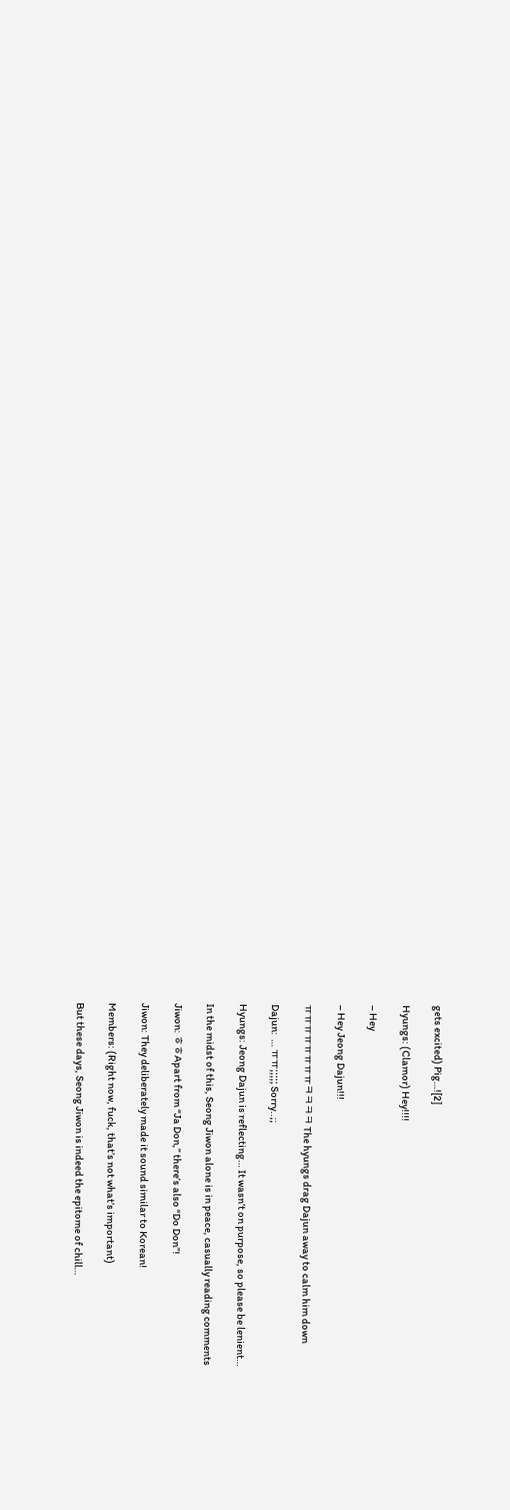gets excited) Pig…![2]

Hyungs: (Clamor) Hey!!!!

– Hey

– Hey Jeong Dajun!!!

ㅠㅠㅠㅠㅠㅠㅠㅠㅋㅋㅋㅋ The hyungs drag Dajun away to calm him down

Dajun:  … ㅠㅠ;;;;; Sorry..;;

Hyungs: Jeong Dajun is reflecting… It wasn’t on purpose, so please be lenient…

In the midst of this, Seong Jiwon alone is in peace, casually reading comments

Jiwon: ㅎㅎApart from “Ja Don,” there’s also “Do Don”!

Jiwon: They deliberately made it sound similar to Korean!

Members: (Right now, fuck, that’s not what’s important)

But these days, Seong Jiwon is indeed the epitome of chill…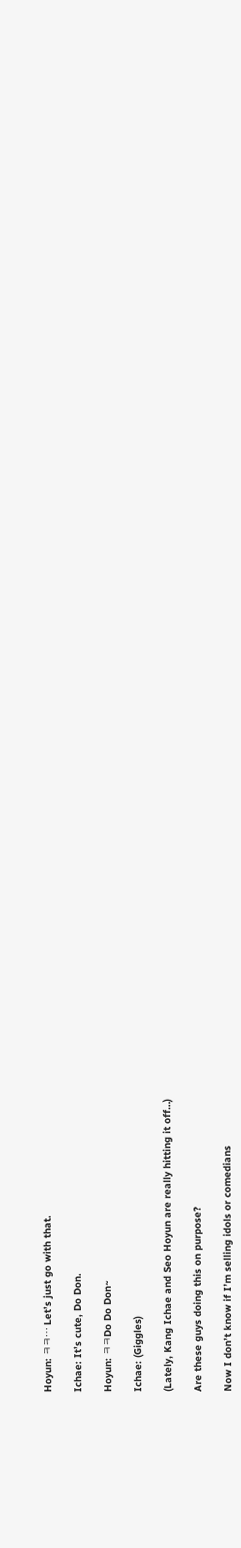Hoyun: ㅋㅋ… Let’s just go with that.

Ichae: It’s cute, Do Don.

Hoyun: ㅋㅋDo Do Don~

Ichae: (Giggles)

(Lately, Kang Ichae and Seo Hoyun are really hitting it off…)

Are these guys doing this on purpose?

Now I don’t know if I’m selling idols or comedians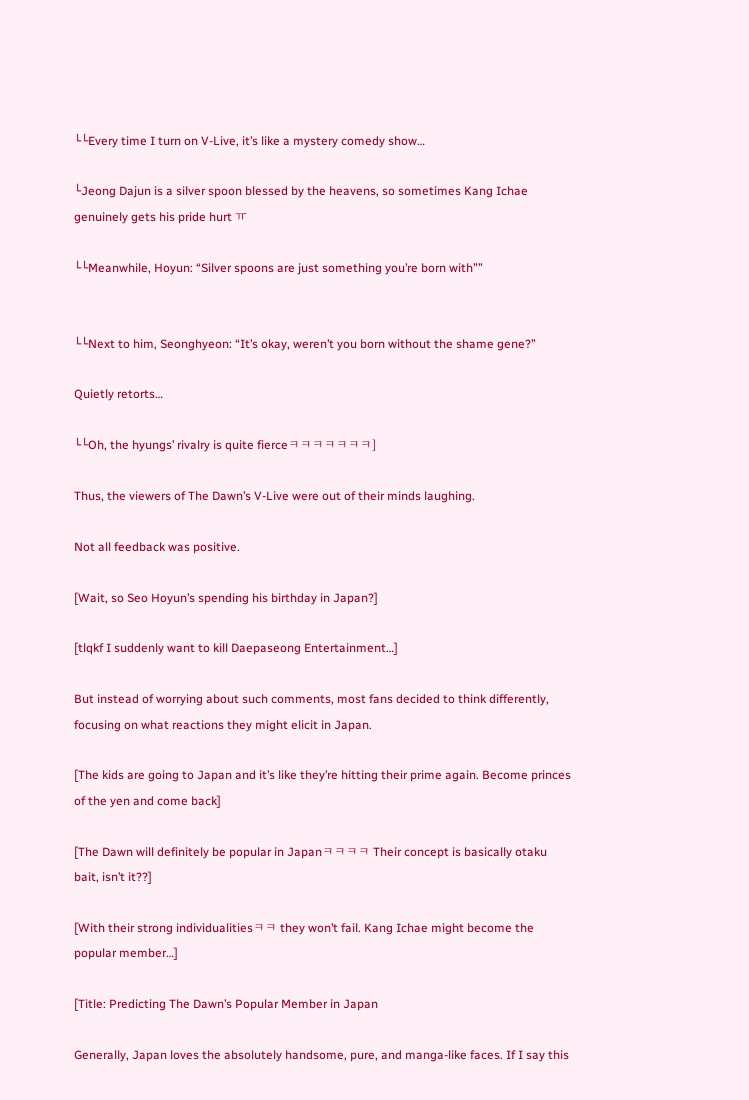└└Every time I turn on V-Live, it’s like a mystery comedy show…

└Jeong Dajun is a silver spoon blessed by the heavens, so sometimes Kang Ichae genuinely gets his pride hurt ㅠ

└└Meanwhile, Hoyun: “Silver spoons are just something you’re born with””


└└Next to him, Seonghyeon: “It’s okay, weren’t you born without the shame gene?”

Quietly retorts…

└└Oh, the hyungs’ rivalry is quite fierceㅋㅋㅋㅋㅋㅋㅋ]

Thus, the viewers of The Dawn’s V-Live were out of their minds laughing.

Not all feedback was positive.

[Wait, so Seo Hoyun’s spending his birthday in Japan?]

[tlqkf I suddenly want to kill Daepaseong Entertainment…]

But instead of worrying about such comments, most fans decided to think differently, focusing on what reactions they might elicit in Japan.

[The kids are going to Japan and it’s like they’re hitting their prime again. Become princes of the yen and come back]

[The Dawn will definitely be popular in Japanㅋㅋㅋㅋ Their concept is basically otaku bait, isn’t it??]

[With their strong individualitiesㅋㅋ they won’t fail. Kang Ichae might become the popular member…]

[Title: Predicting The Dawn’s Popular Member in Japan

Generally, Japan loves the absolutely handsome, pure, and manga-like faces. If I say this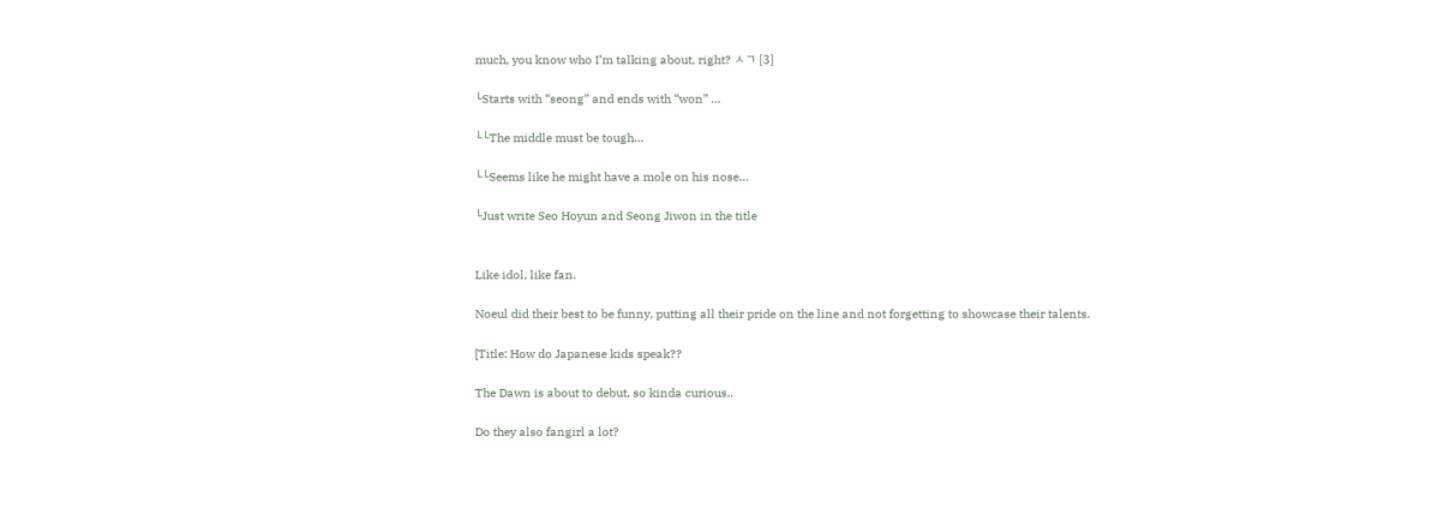much, you know who I’m talking about, right? ㅅㄱ [3]

└Starts with “seong” and ends with “won” …

└└The middle must be tough…

└└Seems like he might have a mole on his nose…

└Just write Seo Hoyun and Seong Jiwon in the title


Like idol, like fan.

Noeul did their best to be funny, putting all their pride on the line and not forgetting to showcase their talents.

[Title: How do Japanese kids speak??

The Dawn is about to debut, so kinda curious..

Do they also fangirl a lot?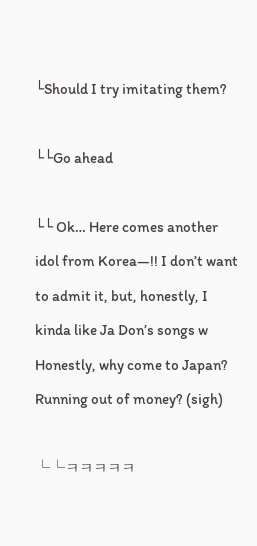└Should I try imitating them?

└└Go ahead

└└ Ok… Here comes another idol from Korea—!! I don’t want to admit it, but, honestly, I kinda like Ja Don’s songs w Honestly, why come to Japan? Running out of money? (sigh)

└└ㅋㅋㅋㅋㅋ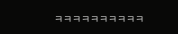ㅋㅋㅋㅋㅋㅋㅋㅋㅋㅋ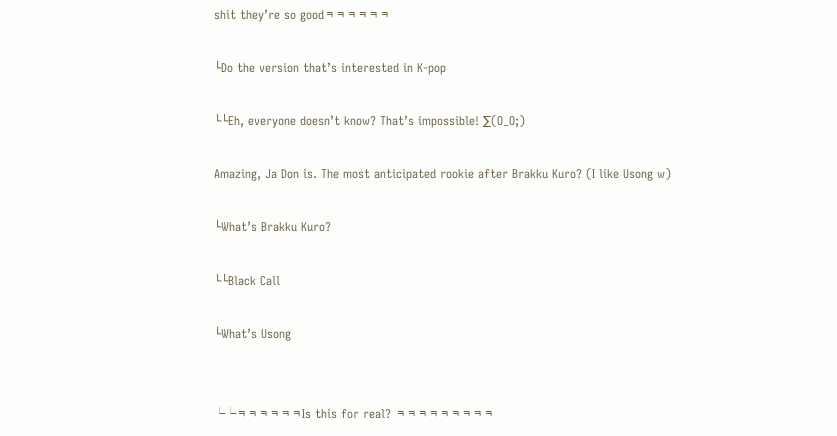shit they’re so goodㅋㅋㅋㅋㅋㅋ

└Do the version that’s interested in K-pop

└└Eh, everyone doesn’t know? That’s impossible! ∑(O_O;)

Amazing, Ja Don is. The most anticipated rookie after Brakku Kuro? (I like Usong w)

└What’s Brakku Kuro?

└└Black Call

└What’s Usong


└└ㅋㅋㅋㅋㅋㅋIs this for real? ㅋㅋㅋㅋㅋㅋㅋㅋㅋ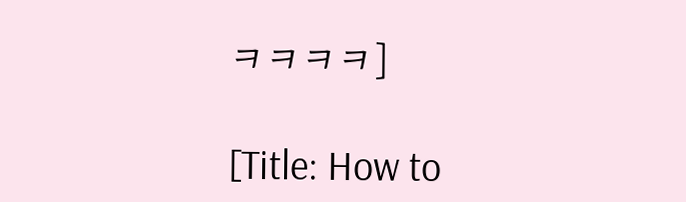ㅋㅋㅋㅋ]

[Title: How to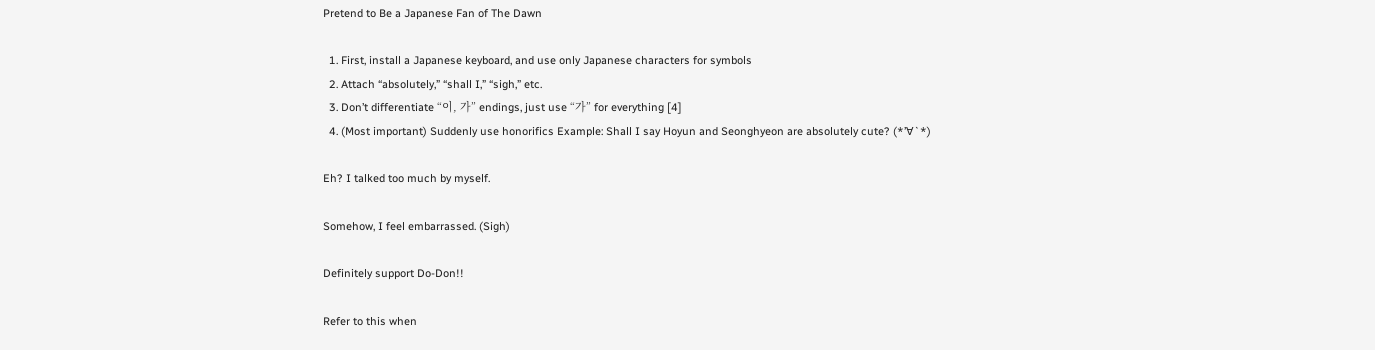Pretend to Be a Japanese Fan of The Dawn

  1. First, install a Japanese keyboard, and use only Japanese characters for symbols
  2. Attach “absolutely,” “shall I,” “sigh,” etc.
  3. Don’t differentiate “이, 가” endings, just use “가” for everything [4]
  4. (Most important) Suddenly use honorifics Example: Shall I say Hoyun and Seonghyeon are absolutely cute? (*’∀`*)

Eh? I talked too much by myself.

Somehow, I feel embarrassed. (Sigh)

Definitely support Do-Don!!

Refer to this when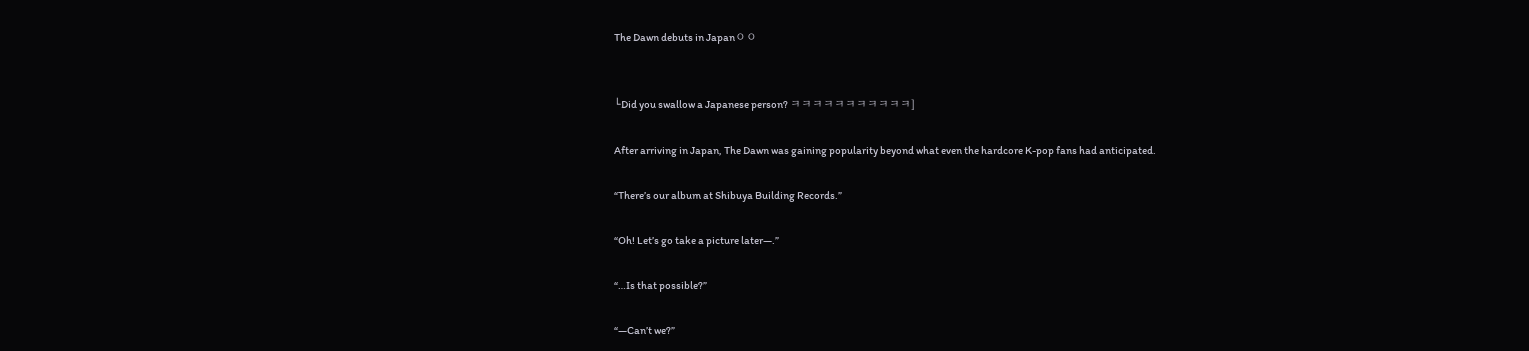The Dawn debuts in Japanㅇㅇ


└Did you swallow a Japanese person? ㅋㅋㅋㅋㅋㅋㅋㅋㅋㅋㅋ]

After arriving in Japan, The Dawn was gaining popularity beyond what even the hardcore K-pop fans had anticipated.

“There’s our album at Shibuya Building Records.”

“Oh! Let’s go take a picture later—.”

“…Is that possible?”

“—Can’t we?”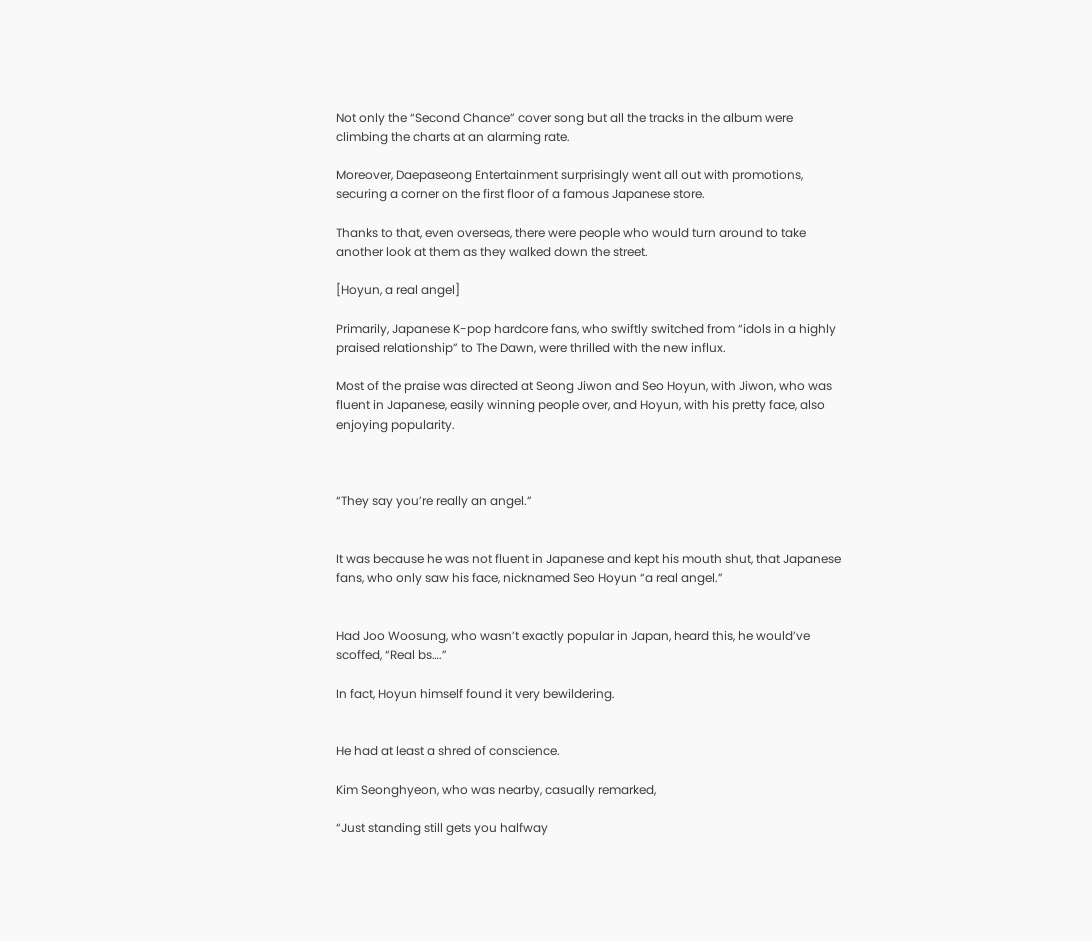Not only the “Second Chance” cover song but all the tracks in the album were climbing the charts at an alarming rate.

Moreover, Daepaseong Entertainment surprisingly went all out with promotions, securing a corner on the first floor of a famous Japanese store.

Thanks to that, even overseas, there were people who would turn around to take another look at them as they walked down the street.

[Hoyun, a real angel]

Primarily, Japanese K-pop hardcore fans, who swiftly switched from “idols in a highly praised relationship” to The Dawn, were thrilled with the new influx.

Most of the praise was directed at Seong Jiwon and Seo Hoyun, with Jiwon, who was fluent in Japanese, easily winning people over, and Hoyun, with his pretty face, also enjoying popularity.



“They say you’re really an angel.”


It was because he was not fluent in Japanese and kept his mouth shut, that Japanese fans, who only saw his face, nicknamed Seo Hoyun “a real angel.”


Had Joo Woosung, who wasn’t exactly popular in Japan, heard this, he would’ve scoffed, “Real bs….”

In fact, Hoyun himself found it very bewildering.


He had at least a shred of conscience.

Kim Seonghyeon, who was nearby, casually remarked,

“Just standing still gets you halfway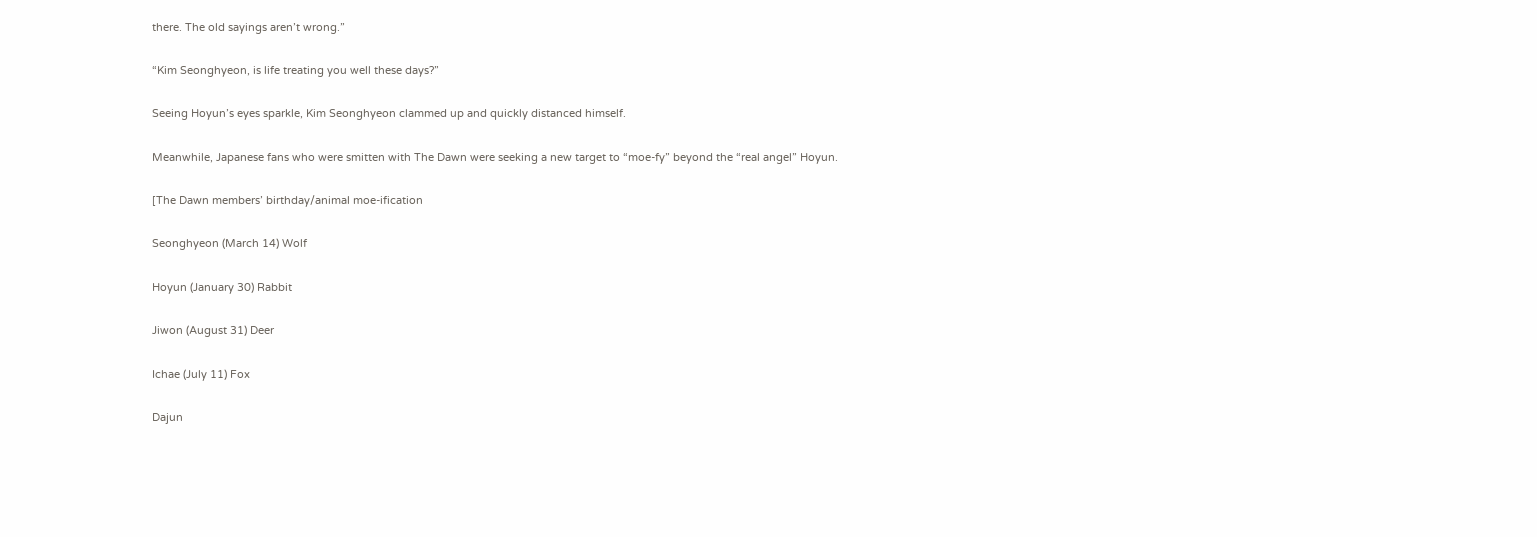there. The old sayings aren’t wrong.”

“Kim Seonghyeon, is life treating you well these days?”

Seeing Hoyun’s eyes sparkle, Kim Seonghyeon clammed up and quickly distanced himself.

Meanwhile, Japanese fans who were smitten with The Dawn were seeking a new target to “moe-fy” beyond the “real angel” Hoyun.

[The Dawn members’ birthday/animal moe-ification

Seonghyeon (March 14) Wolf

Hoyun (January 30) Rabbit

Jiwon (August 31) Deer

Ichae (July 11) Fox

Dajun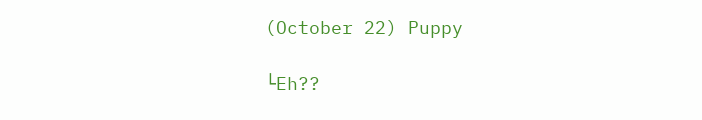(October 22) Puppy

└Eh??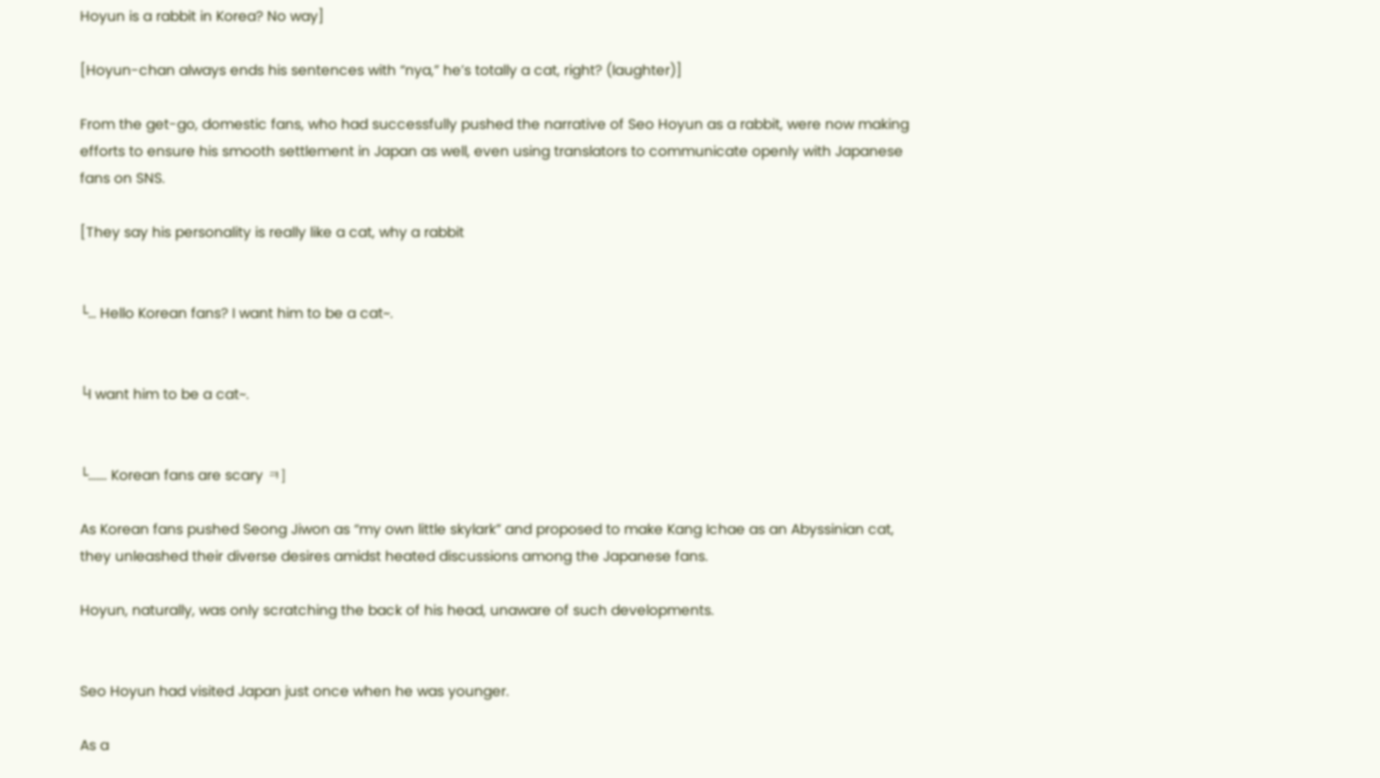Hoyun is a rabbit in Korea? No way]

[Hoyun-chan always ends his sentences with “nya,” he’s totally a cat, right? (laughter)]

From the get-go, domestic fans, who had successfully pushed the narrative of Seo Hoyun as a rabbit, were now making efforts to ensure his smooth settlement in Japan as well, even using translators to communicate openly with Japanese fans on SNS.

[They say his personality is really like a cat, why a rabbit


└… Hello Korean fans? I want him to be a cat~.


└I want him to be a cat~.


└……. Korean fans are scary ㅋ]

As Korean fans pushed Seong Jiwon as “my own little skylark” and proposed to make Kang Ichae as an Abyssinian cat, they unleashed their diverse desires amidst heated discussions among the Japanese fans.

Hoyun, naturally, was only scratching the back of his head, unaware of such developments.


Seo Hoyun had visited Japan just once when he was younger.

As a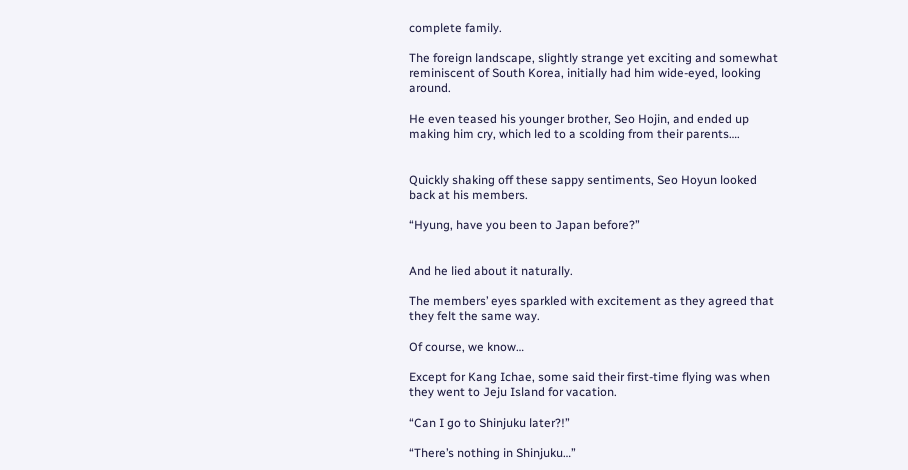complete family.

The foreign landscape, slightly strange yet exciting and somewhat reminiscent of South Korea, initially had him wide-eyed, looking around.

He even teased his younger brother, Seo Hojin, and ended up making him cry, which led to a scolding from their parents….


Quickly shaking off these sappy sentiments, Seo Hoyun looked back at his members.

“Hyung, have you been to Japan before?”


And he lied about it naturally.

The members’ eyes sparkled with excitement as they agreed that they felt the same way.

Of course, we know…

Except for Kang Ichae, some said their first-time flying was when they went to Jeju Island for vacation.

“Can I go to Shinjuku later?!”

“There’s nothing in Shinjuku…”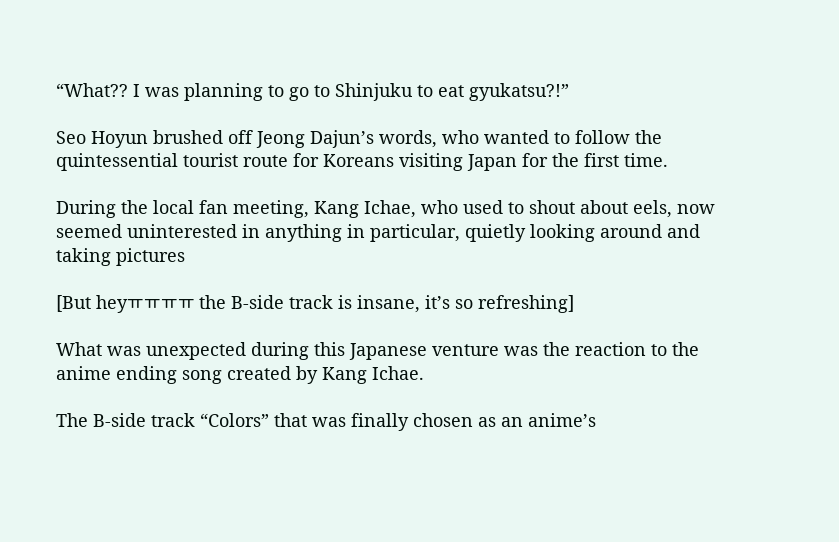“What?? I was planning to go to Shinjuku to eat gyukatsu?!”

Seo Hoyun brushed off Jeong Dajun’s words, who wanted to follow the quintessential tourist route for Koreans visiting Japan for the first time.

During the local fan meeting, Kang Ichae, who used to shout about eels, now seemed uninterested in anything in particular, quietly looking around and taking pictures

[But heyㅠㅠㅠㅠ the B-side track is insane, it’s so refreshing]

What was unexpected during this Japanese venture was the reaction to the anime ending song created by Kang Ichae.

The B-side track “Colors” that was finally chosen as an anime’s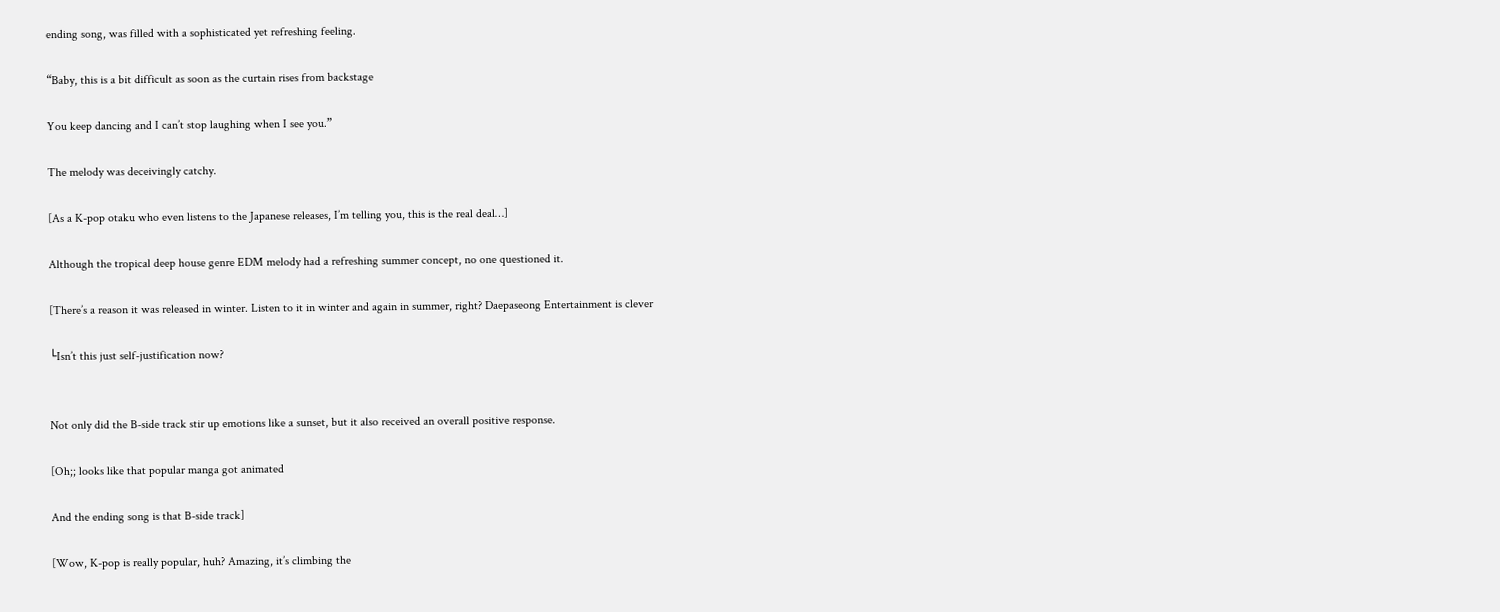ending song, was filled with a sophisticated yet refreshing feeling.

“Baby, this is a bit difficult as soon as the curtain rises from backstage

You keep dancing and I can’t stop laughing when I see you.”

The melody was deceivingly catchy.

[As a K-pop otaku who even listens to the Japanese releases, I’m telling you, this is the real deal…]

Although the tropical deep house genre EDM melody had a refreshing summer concept, no one questioned it.

[There’s a reason it was released in winter. Listen to it in winter and again in summer, right? Daepaseong Entertainment is clever

└Isn’t this just self-justification now?


Not only did the B-side track stir up emotions like a sunset, but it also received an overall positive response.

[Oh;; looks like that popular manga got animated

And the ending song is that B-side track]

[Wow, K-pop is really popular, huh? Amazing, it’s climbing the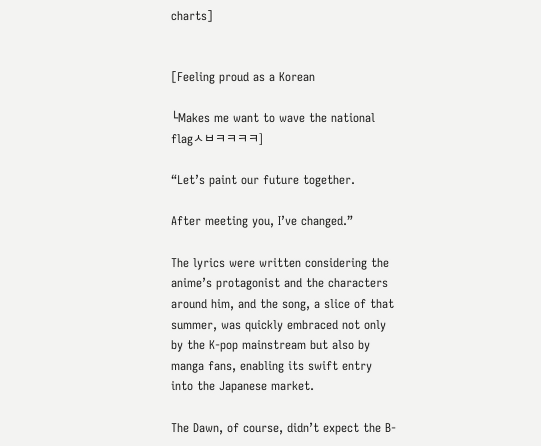charts]


[Feeling proud as a Korean

└Makes me want to wave the national flagㅅㅂㅋㅋㅋㅋ]

“Let’s paint our future together.

After meeting you, I’ve changed.”

The lyrics were written considering the anime’s protagonist and the characters around him, and the song, a slice of that summer, was quickly embraced not only by the K-pop mainstream but also by manga fans, enabling its swift entry into the Japanese market.

The Dawn, of course, didn’t expect the B-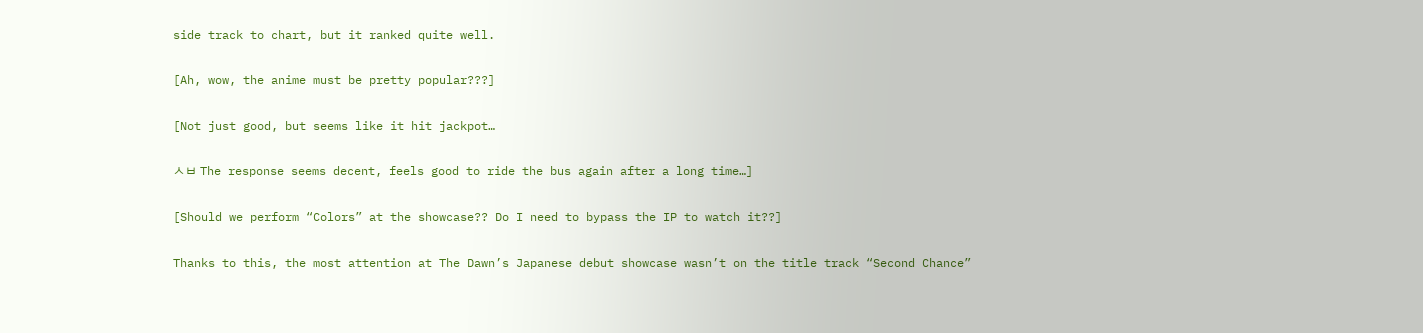side track to chart, but it ranked quite well.

[Ah, wow, the anime must be pretty popular???]

[Not just good, but seems like it hit jackpot…

ㅅㅂ The response seems decent, feels good to ride the bus again after a long time…]

[Should we perform “Colors” at the showcase?? Do I need to bypass the IP to watch it??]

Thanks to this, the most attention at The Dawn’s Japanese debut showcase wasn’t on the title track “Second Chance”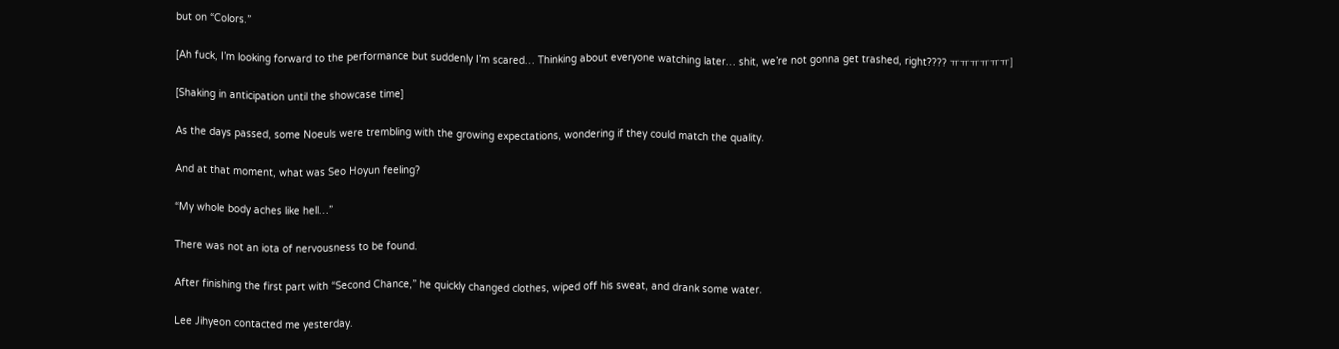but on “Colors.”

[Ah fuck, I’m looking forward to the performance but suddenly I’m scared… Thinking about everyone watching later… shit, we’re not gonna get trashed, right???? ㅠㅠㅠㅠㅠㅠ]

[Shaking in anticipation until the showcase time]

As the days passed, some Noeuls were trembling with the growing expectations, wondering if they could match the quality.

And at that moment, what was Seo Hoyun feeling?

“My whole body aches like hell…”

There was not an iota of nervousness to be found.

After finishing the first part with “Second Chance,” he quickly changed clothes, wiped off his sweat, and drank some water.

Lee Jihyeon contacted me yesterday.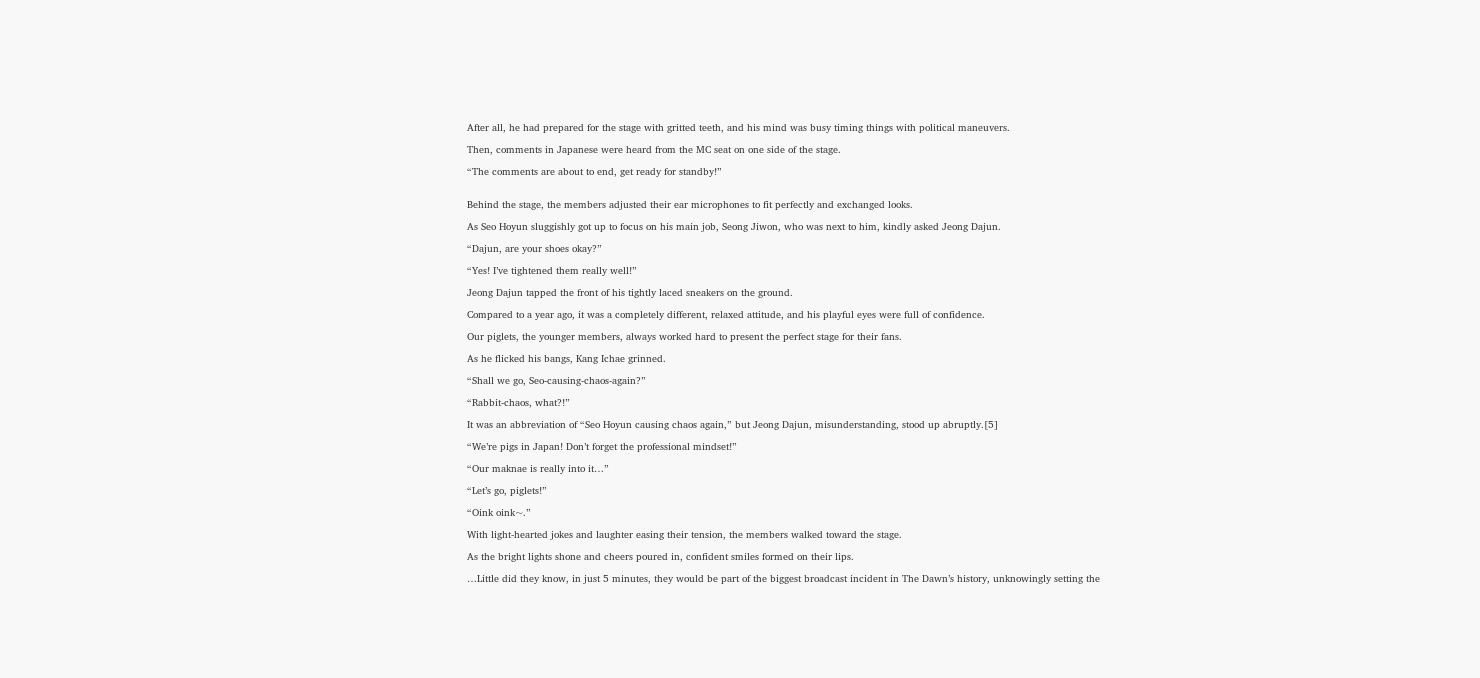After all, he had prepared for the stage with gritted teeth, and his mind was busy timing things with political maneuvers.

Then, comments in Japanese were heard from the MC seat on one side of the stage.

“The comments are about to end, get ready for standby!”


Behind the stage, the members adjusted their ear microphones to fit perfectly and exchanged looks.

As Seo Hoyun sluggishly got up to focus on his main job, Seong Jiwon, who was next to him, kindly asked Jeong Dajun.

“Dajun, are your shoes okay?”

“Yes! I’ve tightened them really well!”

Jeong Dajun tapped the front of his tightly laced sneakers on the ground.

Compared to a year ago, it was a completely different, relaxed attitude, and his playful eyes were full of confidence.

Our piglets, the younger members, always worked hard to present the perfect stage for their fans.

As he flicked his bangs, Kang Ichae grinned.

“Shall we go, Seo-causing-chaos-again?”

“Rabbit-chaos, what?!”

It was an abbreviation of “Seo Hoyun causing chaos again,” but Jeong Dajun, misunderstanding, stood up abruptly.[5]

“We’re pigs in Japan! Don’t forget the professional mindset!”

“Our maknae is really into it…”

“Let’s go, piglets!”

“Oink oink~.”

With light-hearted jokes and laughter easing their tension, the members walked toward the stage.

As the bright lights shone and cheers poured in, confident smiles formed on their lips.

…Little did they know, in just 5 minutes, they would be part of the biggest broadcast incident in The Dawn’s history, unknowingly setting the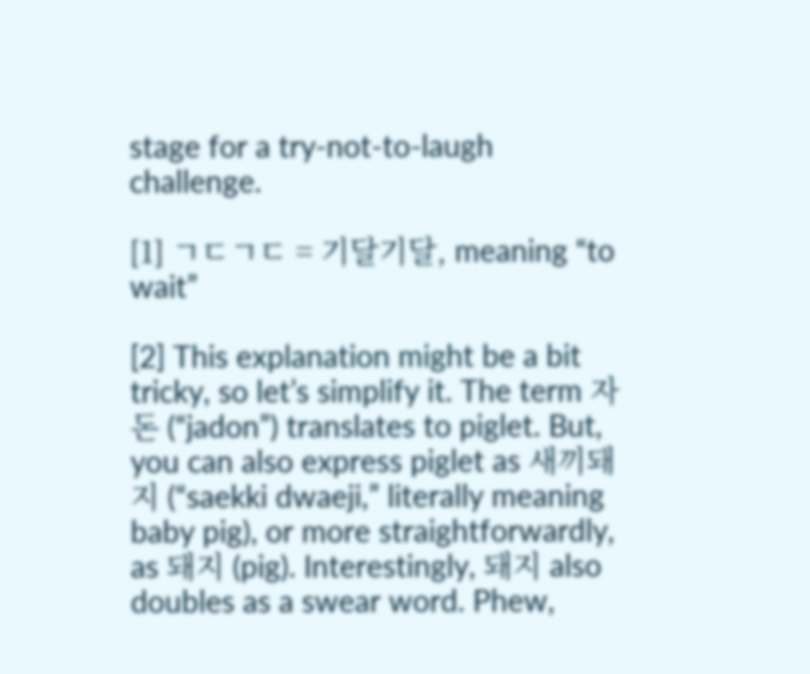stage for a try-not-to-laugh challenge.

[1] ㄱㄷㄱㄷ = 기달기달, meaning “to wait”

[2] This explanation might be a bit tricky, so let’s simplify it. The term 자돈 (“jadon”) translates to piglet. But, you can also express piglet as 새끼돼지 (“saekki dwaeji,” literally meaning baby pig), or more straightforwardly, as 돼지 (pig). Interestingly, 돼지 also doubles as a swear word. Phew,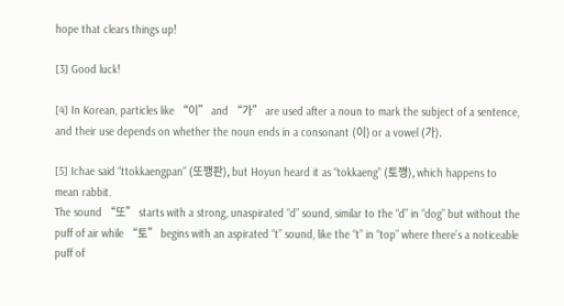hope that clears things up!

[3] Good luck!

[4] In Korean, particles like “이” and “가” are used after a noun to mark the subject of a sentence, and their use depends on whether the noun ends in a consonant (이) or a vowel (가).

[5] Ichae said “ttokkaengpan” (또깽판), but Hoyun heard it as “tokkaeng” (토깽), which happens to mean rabbit.
The sound “또” starts with a strong, unaspirated “d” sound, similar to the “d” in “dog” but without the puff of air while “토” begins with an aspirated “t” sound, like the “t” in “top” where there’s a noticeable puff of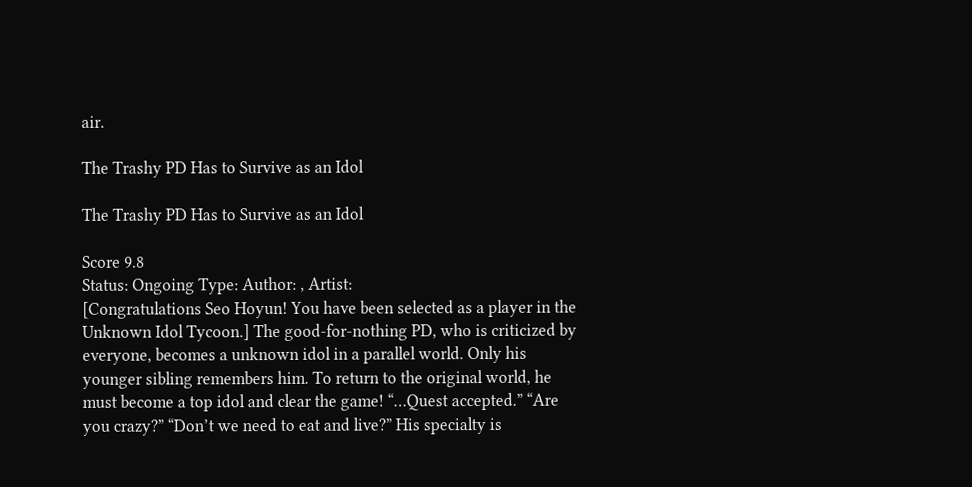air.

The Trashy PD Has to Survive as an Idol

The Trashy PD Has to Survive as an Idol

Score 9.8
Status: Ongoing Type: Author: , Artist:
[Congratulations Seo Hoyun! You have been selected as a player in the Unknown Idol Tycoon.] The good-for-nothing PD, who is criticized by everyone, becomes a unknown idol in a parallel world. Only his younger sibling remembers him. To return to the original world, he must become a top idol and clear the game! “…Quest accepted.” “Are you crazy?” “Don’t we need to eat and live?” His specialty is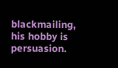blackmailing, his hobby is persuasion.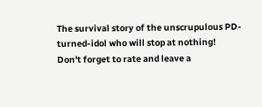The survival story of the unscrupulous PD-turned-idol who will stop at nothing!
Don't forget to rate and leave a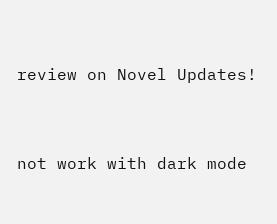review on Novel Updates!



not work with dark mode